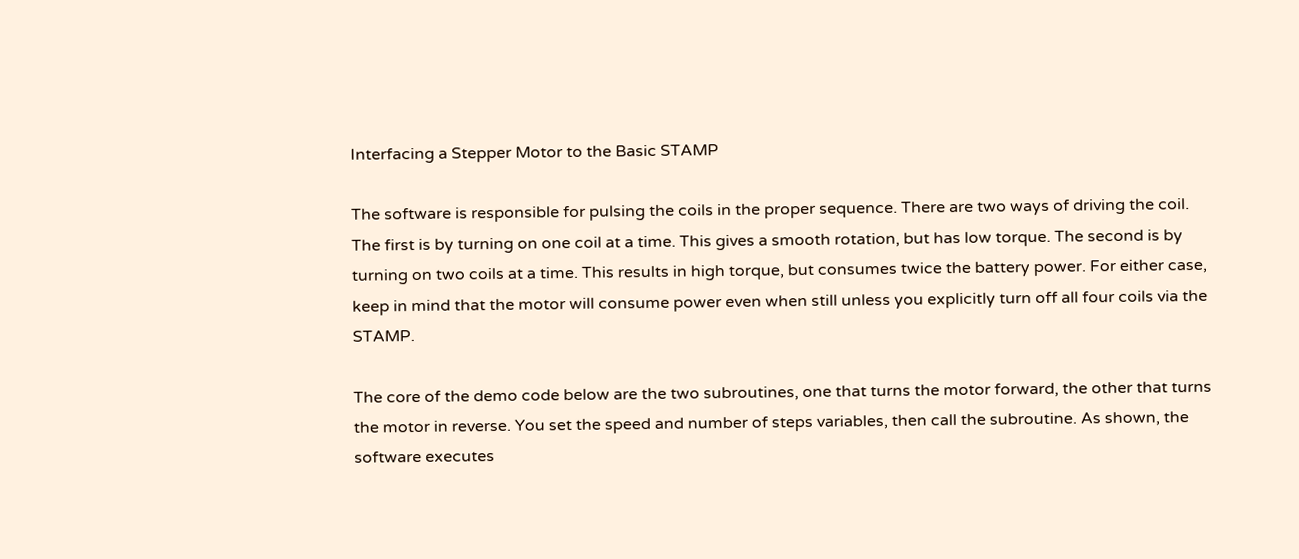Interfacing a Stepper Motor to the Basic STAMP

The software is responsible for pulsing the coils in the proper sequence. There are two ways of driving the coil. The first is by turning on one coil at a time. This gives a smooth rotation, but has low torque. The second is by turning on two coils at a time. This results in high torque, but consumes twice the battery power. For either case, keep in mind that the motor will consume power even when still unless you explicitly turn off all four coils via the STAMP.

The core of the demo code below are the two subroutines, one that turns the motor forward, the other that turns the motor in reverse. You set the speed and number of steps variables, then call the subroutine. As shown, the software executes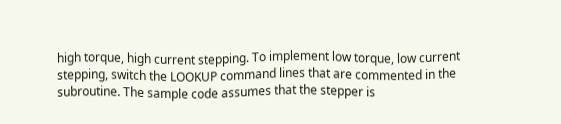high torque, high current stepping. To implement low torque, low current stepping, switch the LOOKUP command lines that are commented in the subroutine. The sample code assumes that the stepper is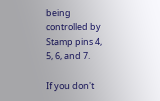being controlled by Stamp pins 4, 5, 6, and 7.

If you don't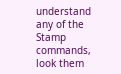understand any of the Stamp commands, look them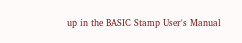up in the BASIC Stamp User's Manual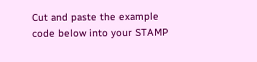Cut and paste the example code below into your STAMP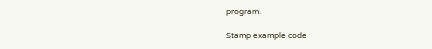program.

Stamp example code